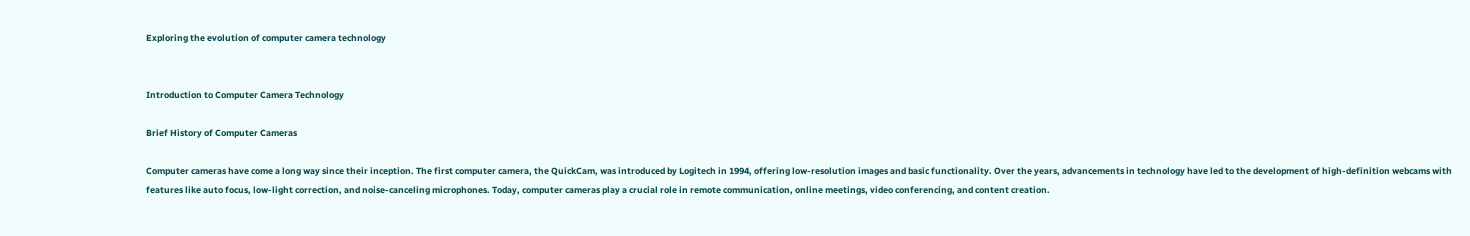Exploring the evolution of computer camera technology


Introduction to Computer Camera Technology

Brief History of Computer Cameras

Computer cameras have come a long way since their inception. The first computer camera, the QuickCam, was introduced by Logitech in 1994, offering low-resolution images and basic functionality. Over the years, advancements in technology have led to the development of high-definition webcams with features like auto focus, low-light correction, and noise-canceling microphones. Today, computer cameras play a crucial role in remote communication, online meetings, video conferencing, and content creation.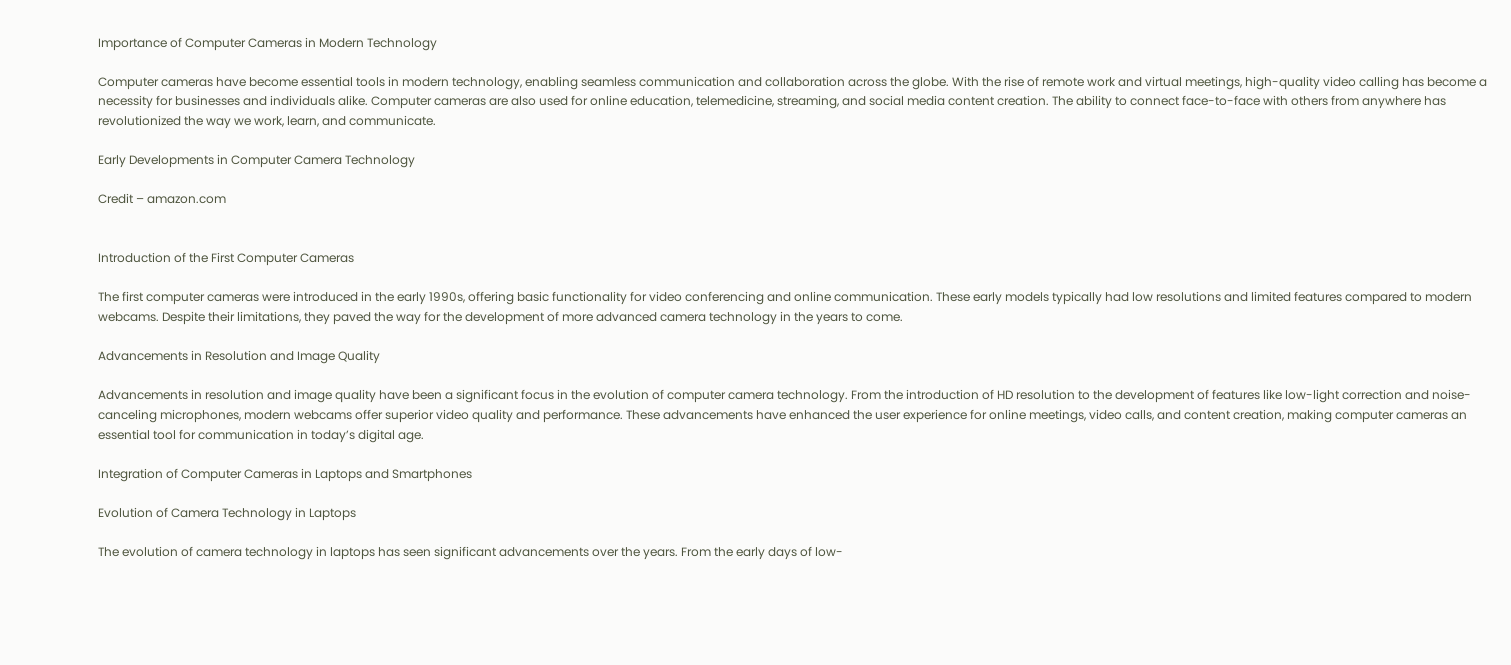Importance of Computer Cameras in Modern Technology

Computer cameras have become essential tools in modern technology, enabling seamless communication and collaboration across the globe. With the rise of remote work and virtual meetings, high-quality video calling has become a necessity for businesses and individuals alike. Computer cameras are also used for online education, telemedicine, streaming, and social media content creation. The ability to connect face-to-face with others from anywhere has revolutionized the way we work, learn, and communicate.

Early Developments in Computer Camera Technology

Credit – amazon.com


Introduction of the First Computer Cameras

The first computer cameras were introduced in the early 1990s, offering basic functionality for video conferencing and online communication. These early models typically had low resolutions and limited features compared to modern webcams. Despite their limitations, they paved the way for the development of more advanced camera technology in the years to come.

Advancements in Resolution and Image Quality

Advancements in resolution and image quality have been a significant focus in the evolution of computer camera technology. From the introduction of HD resolution to the development of features like low-light correction and noise-canceling microphones, modern webcams offer superior video quality and performance. These advancements have enhanced the user experience for online meetings, video calls, and content creation, making computer cameras an essential tool for communication in today’s digital age.

Integration of Computer Cameras in Laptops and Smartphones

Evolution of Camera Technology in Laptops

The evolution of camera technology in laptops has seen significant advancements over the years. From the early days of low-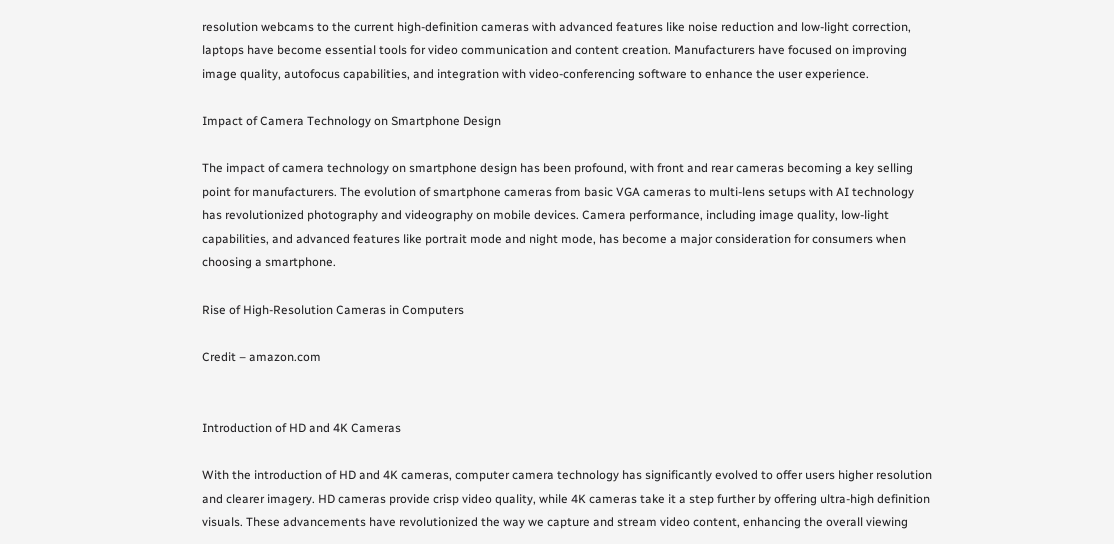resolution webcams to the current high-definition cameras with advanced features like noise reduction and low-light correction, laptops have become essential tools for video communication and content creation. Manufacturers have focused on improving image quality, autofocus capabilities, and integration with video-conferencing software to enhance the user experience.

Impact of Camera Technology on Smartphone Design

The impact of camera technology on smartphone design has been profound, with front and rear cameras becoming a key selling point for manufacturers. The evolution of smartphone cameras from basic VGA cameras to multi-lens setups with AI technology has revolutionized photography and videography on mobile devices. Camera performance, including image quality, low-light capabilities, and advanced features like portrait mode and night mode, has become a major consideration for consumers when choosing a smartphone.

Rise of High-Resolution Cameras in Computers

Credit – amazon.com


Introduction of HD and 4K Cameras

With the introduction of HD and 4K cameras, computer camera technology has significantly evolved to offer users higher resolution and clearer imagery. HD cameras provide crisp video quality, while 4K cameras take it a step further by offering ultra-high definition visuals. These advancements have revolutionized the way we capture and stream video content, enhancing the overall viewing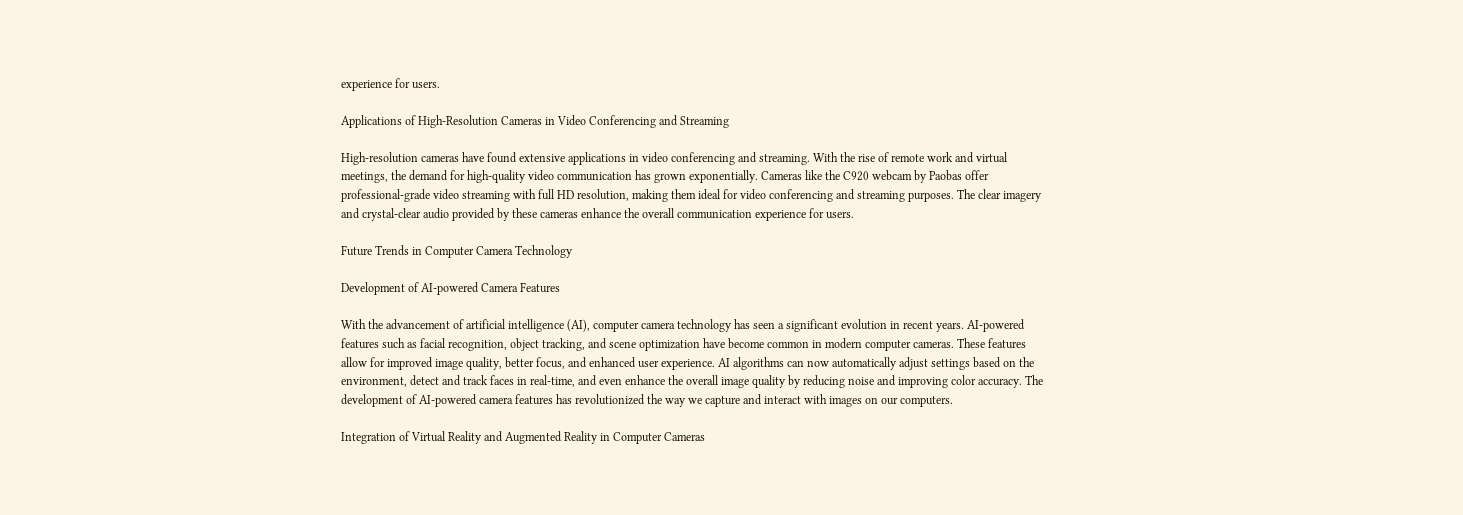experience for users.

Applications of High-Resolution Cameras in Video Conferencing and Streaming

High-resolution cameras have found extensive applications in video conferencing and streaming. With the rise of remote work and virtual meetings, the demand for high-quality video communication has grown exponentially. Cameras like the C920 webcam by Paobas offer professional-grade video streaming with full HD resolution, making them ideal for video conferencing and streaming purposes. The clear imagery and crystal-clear audio provided by these cameras enhance the overall communication experience for users.

Future Trends in Computer Camera Technology

Development of AI-powered Camera Features

With the advancement of artificial intelligence (AI), computer camera technology has seen a significant evolution in recent years. AI-powered features such as facial recognition, object tracking, and scene optimization have become common in modern computer cameras. These features allow for improved image quality, better focus, and enhanced user experience. AI algorithms can now automatically adjust settings based on the environment, detect and track faces in real-time, and even enhance the overall image quality by reducing noise and improving color accuracy. The development of AI-powered camera features has revolutionized the way we capture and interact with images on our computers.

Integration of Virtual Reality and Augmented Reality in Computer Cameras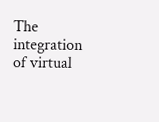The integration of virtual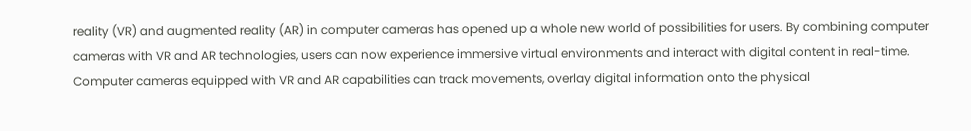reality (VR) and augmented reality (AR) in computer cameras has opened up a whole new world of possibilities for users. By combining computer cameras with VR and AR technologies, users can now experience immersive virtual environments and interact with digital content in real-time. Computer cameras equipped with VR and AR capabilities can track movements, overlay digital information onto the physical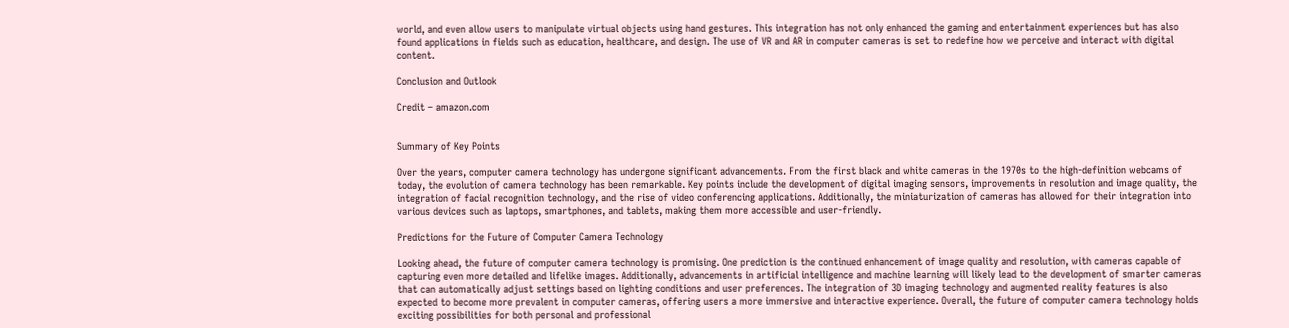world, and even allow users to manipulate virtual objects using hand gestures. This integration has not only enhanced the gaming and entertainment experiences but has also found applications in fields such as education, healthcare, and design. The use of VR and AR in computer cameras is set to redefine how we perceive and interact with digital content.

Conclusion and Outlook

Credit – amazon.com


Summary of Key Points

Over the years, computer camera technology has undergone significant advancements. From the first black and white cameras in the 1970s to the high-definition webcams of today, the evolution of camera technology has been remarkable. Key points include the development of digital imaging sensors, improvements in resolution and image quality, the integration of facial recognition technology, and the rise of video conferencing applications. Additionally, the miniaturization of cameras has allowed for their integration into various devices such as laptops, smartphones, and tablets, making them more accessible and user-friendly.

Predictions for the Future of Computer Camera Technology

Looking ahead, the future of computer camera technology is promising. One prediction is the continued enhancement of image quality and resolution, with cameras capable of capturing even more detailed and lifelike images. Additionally, advancements in artificial intelligence and machine learning will likely lead to the development of smarter cameras that can automatically adjust settings based on lighting conditions and user preferences. The integration of 3D imaging technology and augmented reality features is also expected to become more prevalent in computer cameras, offering users a more immersive and interactive experience. Overall, the future of computer camera technology holds exciting possibilities for both personal and professional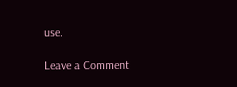use.

Leave a Comment